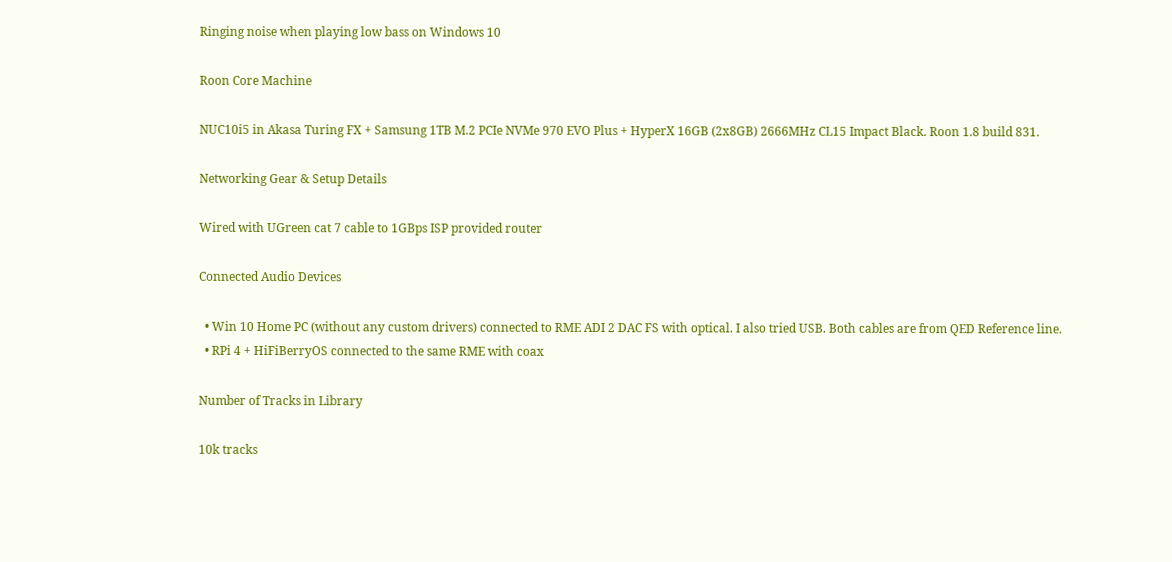Ringing noise when playing low bass on Windows 10

Roon Core Machine

NUC10i5 in Akasa Turing FX + Samsung 1TB M.2 PCIe NVMe 970 EVO Plus + HyperX 16GB (2x8GB) 2666MHz CL15 Impact Black. Roon 1.8 build 831.

Networking Gear & Setup Details

Wired with UGreen cat 7 cable to 1GBps ISP provided router

Connected Audio Devices

  • Win 10 Home PC (without any custom drivers) connected to RME ADI 2 DAC FS with optical. I also tried USB. Both cables are from QED Reference line.
  • RPi 4 + HiFiBerryOS connected to the same RME with coax

Number of Tracks in Library

10k tracks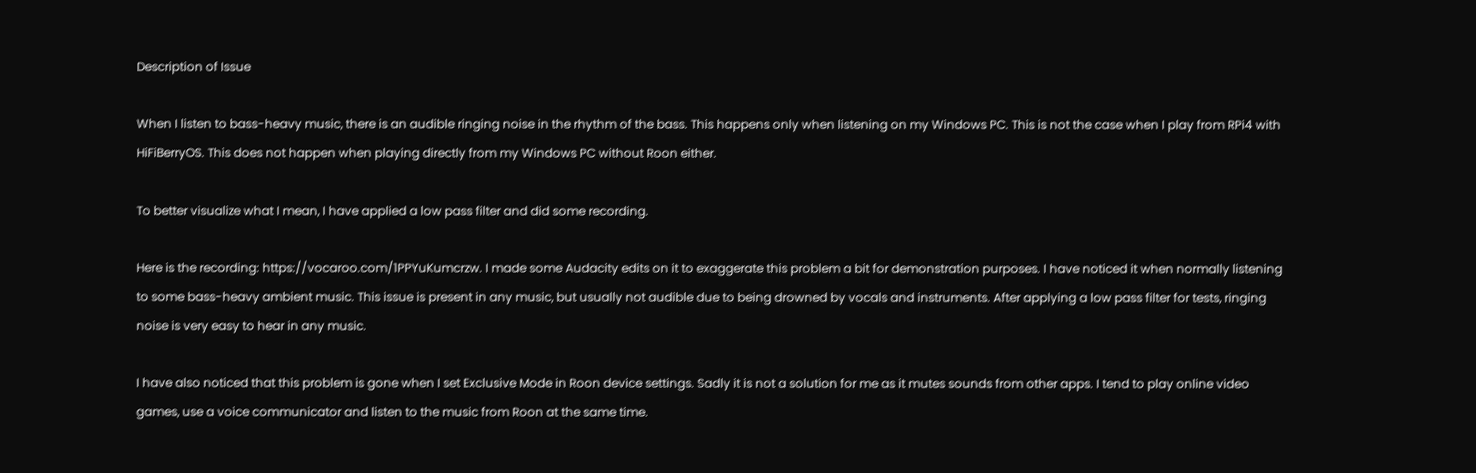Description of Issue

When I listen to bass-heavy music, there is an audible ringing noise in the rhythm of the bass. This happens only when listening on my Windows PC. This is not the case when I play from RPi4 with HiFiBerryOS. This does not happen when playing directly from my Windows PC without Roon either.

To better visualize what I mean, I have applied a low pass filter and did some recording.

Here is the recording: https://vocaroo.com/1PPYuKumcrzw. I made some Audacity edits on it to exaggerate this problem a bit for demonstration purposes. I have noticed it when normally listening to some bass-heavy ambient music. This issue is present in any music, but usually not audible due to being drowned by vocals and instruments. After applying a low pass filter for tests, ringing noise is very easy to hear in any music.

I have also noticed that this problem is gone when I set Exclusive Mode in Roon device settings. Sadly it is not a solution for me as it mutes sounds from other apps. I tend to play online video games, use a voice communicator and listen to the music from Roon at the same time.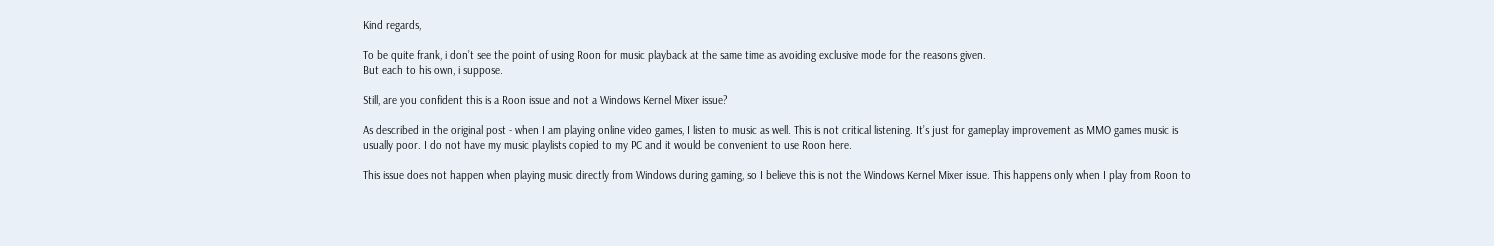Kind regards,

To be quite frank, i don’t see the point of using Roon for music playback at the same time as avoiding exclusive mode for the reasons given.
But each to his own, i suppose.

Still, are you confident this is a Roon issue and not a Windows Kernel Mixer issue?

As described in the original post - when I am playing online video games, I listen to music as well. This is not critical listening. It’s just for gameplay improvement as MMO games music is usually poor. I do not have my music playlists copied to my PC and it would be convenient to use Roon here.

This issue does not happen when playing music directly from Windows during gaming, so I believe this is not the Windows Kernel Mixer issue. This happens only when I play from Roon to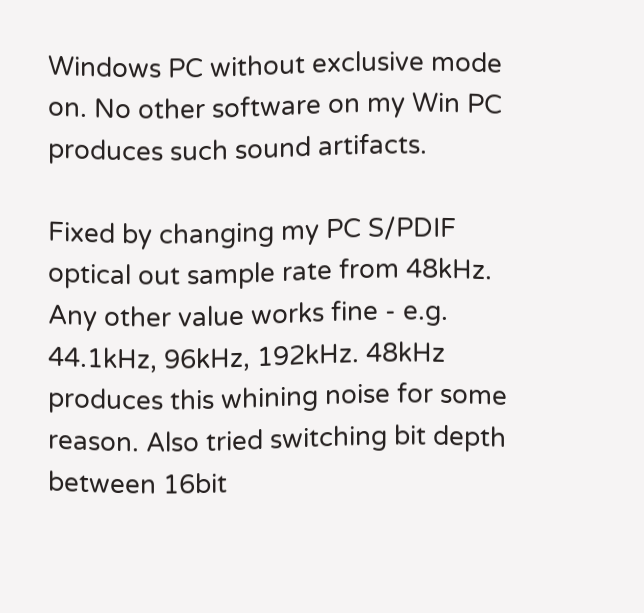Windows PC without exclusive mode on. No other software on my Win PC produces such sound artifacts.

Fixed by changing my PC S/PDIF optical out sample rate from 48kHz. Any other value works fine - e.g. 44.1kHz, 96kHz, 192kHz. 48kHz produces this whining noise for some reason. Also tried switching bit depth between 16bit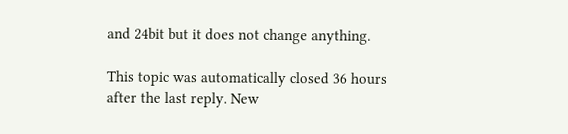and 24bit but it does not change anything.

This topic was automatically closed 36 hours after the last reply. New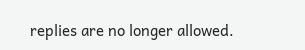replies are no longer allowed.